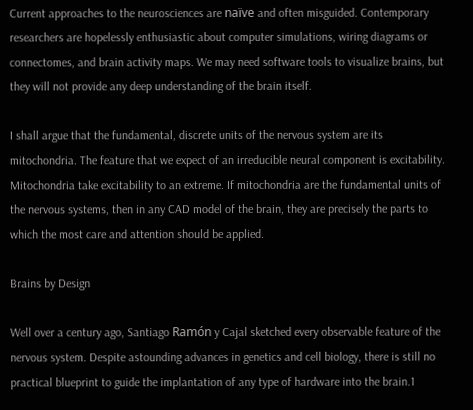Current approaches to the neurosciences are naïve and often misguided. Contemporary researchers are hopelessly enthusiastic about computer simulations, wiring diagrams or connectomes, and brain activity maps. We may need software tools to visualize brains, but they will not provide any deep understanding of the brain itself.

I shall argue that the fundamental, discrete units of the nervous system are its mitochondria. The feature that we expect of an irreducible neural component is excitability. Mitochondria take excitability to an extreme. If mitochondria are the fundamental units of the nervous systems, then in any CAD model of the brain, they are precisely the parts to which the most care and attention should be applied.

Brains by Design

Well over a century ago, Santiago Ramón y Cajal sketched every observable feature of the nervous system. Despite astounding advances in genetics and cell biology, there is still no practical blueprint to guide the implantation of any type of hardware into the brain.1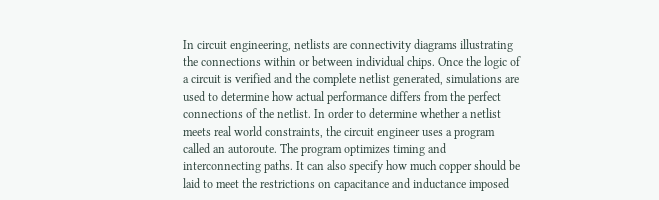In circuit engineering, netlists are connectivity diagrams illustrating the connections within or between individual chips. Once the logic of a circuit is verified and the complete netlist generated, simulations are used to determine how actual performance differs from the perfect connections of the netlist. In order to determine whether a netlist meets real world constraints, the circuit engineer uses a program called an autoroute. The program optimizes timing and interconnecting paths. It can also specify how much copper should be laid to meet the restrictions on capacitance and inductance imposed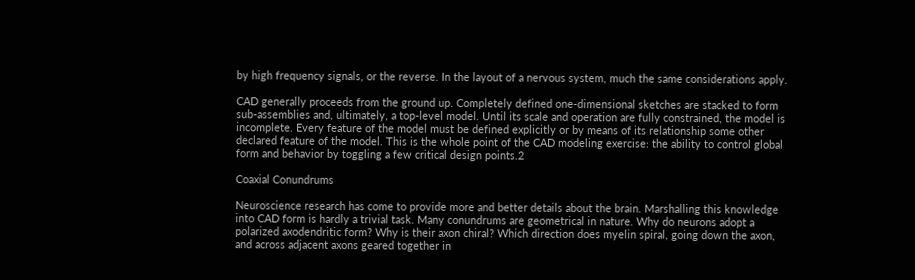by high frequency signals, or the reverse. In the layout of a nervous system, much the same considerations apply.

CAD generally proceeds from the ground up. Completely defined one-dimensional sketches are stacked to form sub-assemblies and, ultimately, a top-level model. Until its scale and operation are fully constrained, the model is incomplete. Every feature of the model must be defined explicitly or by means of its relationship some other declared feature of the model. This is the whole point of the CAD modeling exercise: the ability to control global form and behavior by toggling a few critical design points.2

Coaxial Conundrums

Neuroscience research has come to provide more and better details about the brain. Marshalling this knowledge into CAD form is hardly a trivial task. Many conundrums are geometrical in nature. Why do neurons adopt a polarized axodendritic form? Why is their axon chiral? Which direction does myelin spiral, going down the axon, and across adjacent axons geared together in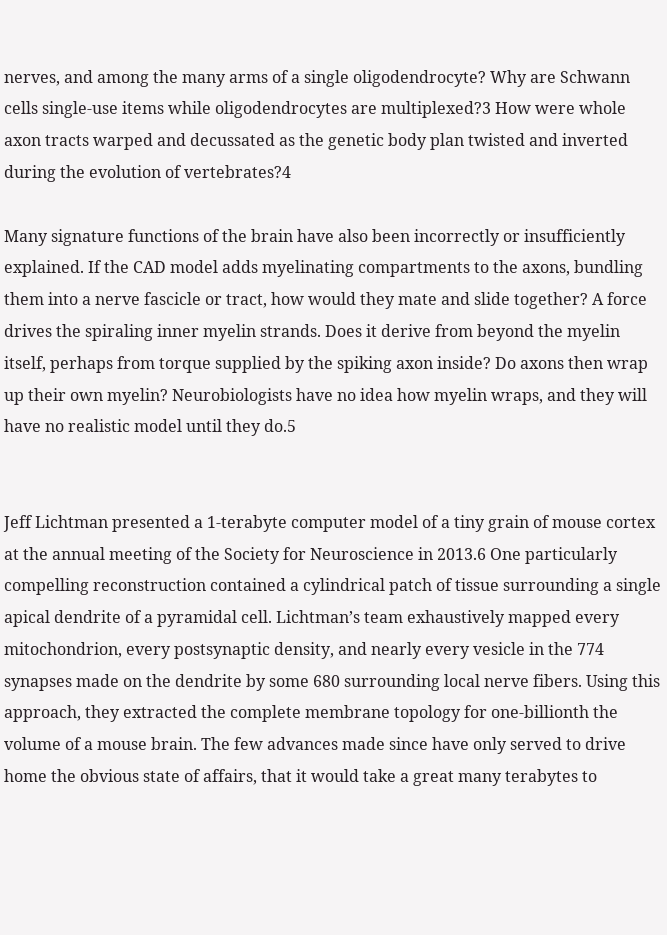nerves, and among the many arms of a single oligodendrocyte? Why are Schwann cells single-use items while oligodendrocytes are multiplexed?3 How were whole axon tracts warped and decussated as the genetic body plan twisted and inverted during the evolution of vertebrates?4

Many signature functions of the brain have also been incorrectly or insufficiently explained. If the CAD model adds myelinating compartments to the axons, bundling them into a nerve fascicle or tract, how would they mate and slide together? A force drives the spiraling inner myelin strands. Does it derive from beyond the myelin itself, perhaps from torque supplied by the spiking axon inside? Do axons then wrap up their own myelin? Neurobiologists have no idea how myelin wraps, and they will have no realistic model until they do.5


Jeff Lichtman presented a 1-terabyte computer model of a tiny grain of mouse cortex at the annual meeting of the Society for Neuroscience in 2013.6 One particularly compelling reconstruction contained a cylindrical patch of tissue surrounding a single apical dendrite of a pyramidal cell. Lichtman’s team exhaustively mapped every mitochondrion, every postsynaptic density, and nearly every vesicle in the 774 synapses made on the dendrite by some 680 surrounding local nerve fibers. Using this approach, they extracted the complete membrane topology for one-billionth the volume of a mouse brain. The few advances made since have only served to drive home the obvious state of affairs, that it would take a great many terabytes to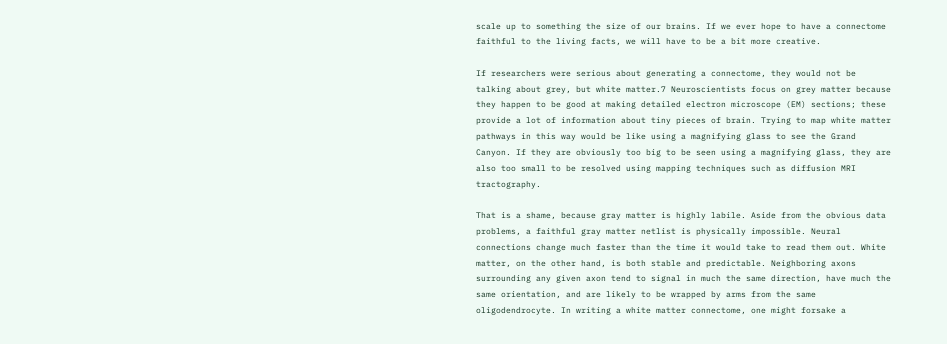scale up to something the size of our brains. If we ever hope to have a connectome faithful to the living facts, we will have to be a bit more creative.

If researchers were serious about generating a connectome, they would not be talking about grey, but white matter.7 Neuroscientists focus on grey matter because they happen to be good at making detailed electron microscope (EM) sections; these provide a lot of information about tiny pieces of brain. Trying to map white matter pathways in this way would be like using a magnifying glass to see the Grand Canyon. If they are obviously too big to be seen using a magnifying glass, they are also too small to be resolved using mapping techniques such as diffusion MRI tractography.

That is a shame, because gray matter is highly labile. Aside from the obvious data problems, a faithful gray matter netlist is physically impossible. Neural connections change much faster than the time it would take to read them out. White matter, on the other hand, is both stable and predictable. Neighboring axons surrounding any given axon tend to signal in much the same direction, have much the same orientation, and are likely to be wrapped by arms from the same oligodendrocyte. In writing a white matter connectome, one might forsake a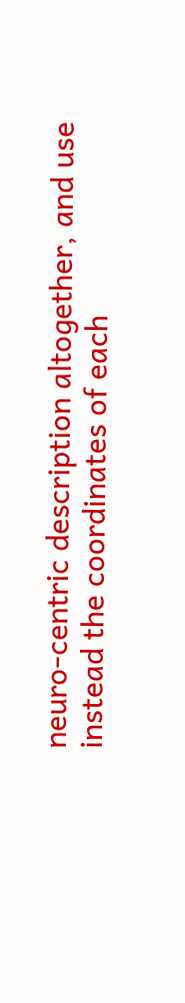neuro-centric description altogether, and use instead the coordinates of each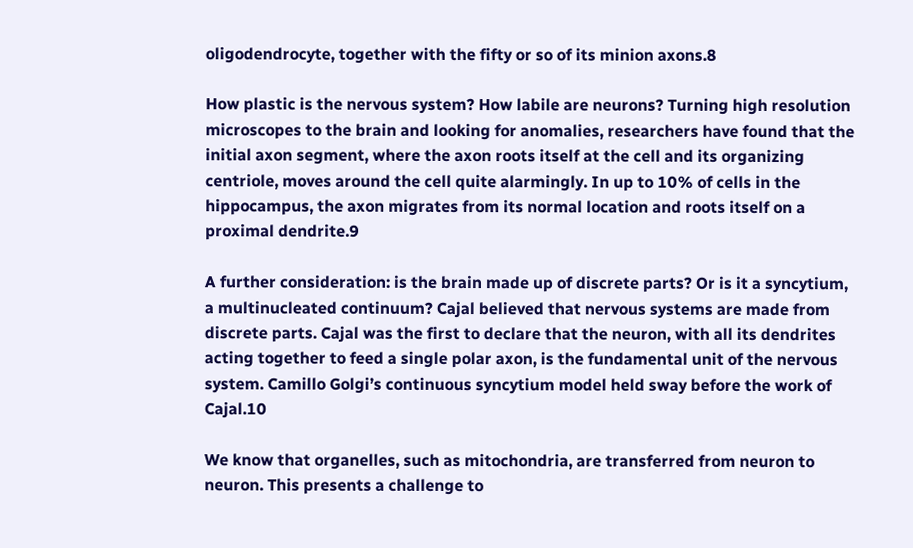oligodendrocyte, together with the fifty or so of its minion axons.8

How plastic is the nervous system? How labile are neurons? Turning high resolution microscopes to the brain and looking for anomalies, researchers have found that the initial axon segment, where the axon roots itself at the cell and its organizing centriole, moves around the cell quite alarmingly. In up to 10% of cells in the hippocampus, the axon migrates from its normal location and roots itself on a proximal dendrite.9

A further consideration: is the brain made up of discrete parts? Or is it a syncytium, a multinucleated continuum? Cajal believed that nervous systems are made from discrete parts. Cajal was the first to declare that the neuron, with all its dendrites acting together to feed a single polar axon, is the fundamental unit of the nervous system. Camillo Golgi’s continuous syncytium model held sway before the work of Cajal.10

We know that organelles, such as mitochondria, are transferred from neuron to neuron. This presents a challenge to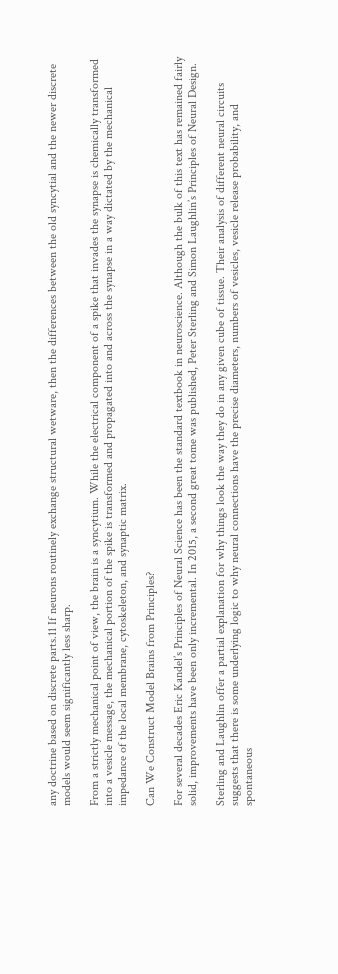any doctrine based on discrete parts.11 If neurons routinely exchange structural wetware, then the differences between the old syncytial and the newer discrete models would seem significantly less sharp.

From a strictly mechanical point of view, the brain is a syncytium. While the electrical component of a spike that invades the synapse is chemically transformed into a vesicle message, the mechanical portion of the spike is transformed and propagated into and across the synapse in a way dictated by the mechanical impedance of the local membrane, cytoskeleton, and synaptic matrix.

Can We Construct Model Brains from Principles?

For several decades Eric Kandel’s Principles of Neural Science has been the standard textbook in neuroscience. Although the bulk of this text has remained fairly solid, improvements have been only incremental. In 2015, a second great tome was published, Peter Sterling and Simon Laughlin’s Principles of Neural Design.

Sterling and Laughlin offer a partial explanation for why things look the way they do in any given cube of tissue. Their analysis of different neural circuits suggests that there is some underlying logic to why neural connections have the precise diameters, numbers of vesicles, vesicle release probability, and spontaneous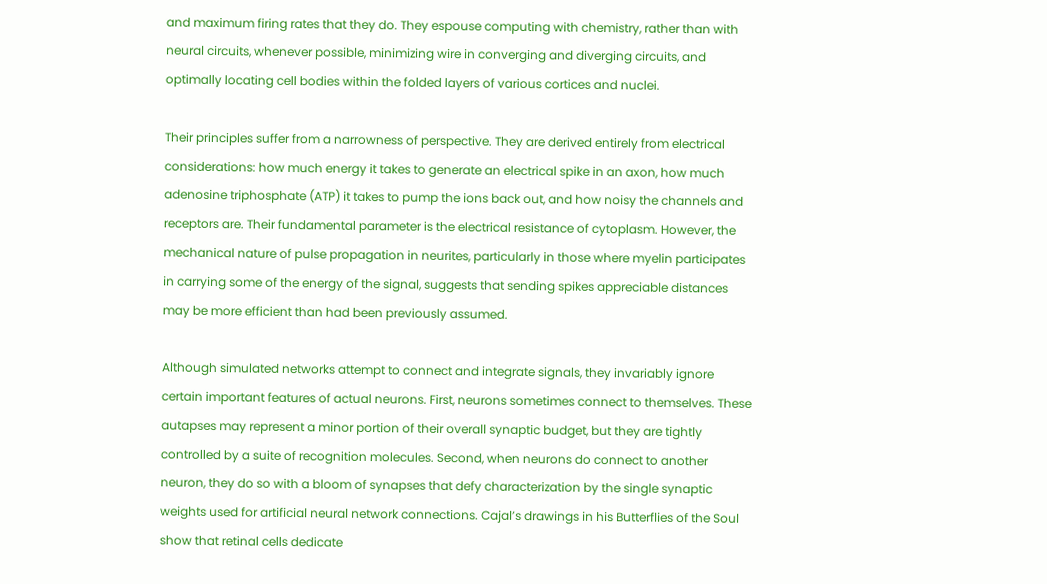and maximum firing rates that they do. They espouse computing with chemistry, rather than with neural circuits, whenever possible, minimizing wire in converging and diverging circuits, and optimally locating cell bodies within the folded layers of various cortices and nuclei.

Their principles suffer from a narrowness of perspective. They are derived entirely from electrical considerations: how much energy it takes to generate an electrical spike in an axon, how much adenosine triphosphate (ATP) it takes to pump the ions back out, and how noisy the channels and receptors are. Their fundamental parameter is the electrical resistance of cytoplasm. However, the mechanical nature of pulse propagation in neurites, particularly in those where myelin participates in carrying some of the energy of the signal, suggests that sending spikes appreciable distances may be more efficient than had been previously assumed.

Although simulated networks attempt to connect and integrate signals, they invariably ignore certain important features of actual neurons. First, neurons sometimes connect to themselves. These autapses may represent a minor portion of their overall synaptic budget, but they are tightly controlled by a suite of recognition molecules. Second, when neurons do connect to another neuron, they do so with a bloom of synapses that defy characterization by the single synaptic weights used for artificial neural network connections. Cajal’s drawings in his Butterflies of the Soul show that retinal cells dedicate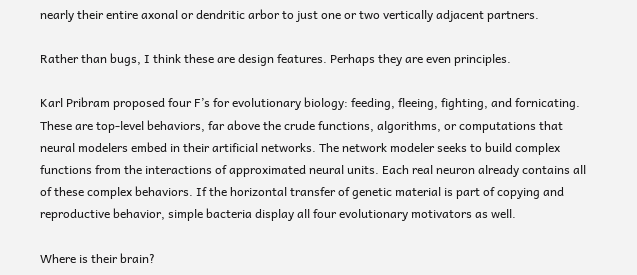nearly their entire axonal or dendritic arbor to just one or two vertically adjacent partners.

Rather than bugs, I think these are design features. Perhaps they are even principles.

Karl Pribram proposed four F’s for evolutionary biology: feeding, fleeing, fighting, and fornicating. These are top-level behaviors, far above the crude functions, algorithms, or computations that neural modelers embed in their artificial networks. The network modeler seeks to build complex functions from the interactions of approximated neural units. Each real neuron already contains all of these complex behaviors. If the horizontal transfer of genetic material is part of copying and reproductive behavior, simple bacteria display all four evolutionary motivators as well.

Where is their brain?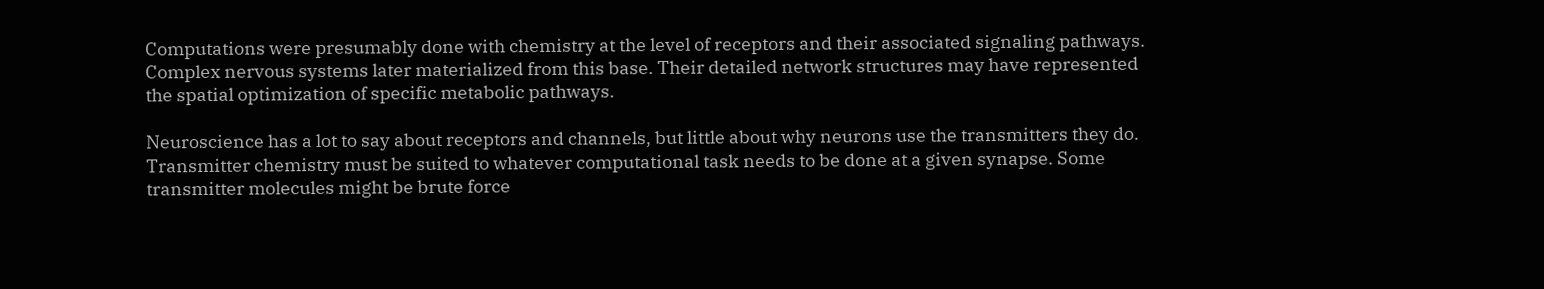Computations were presumably done with chemistry at the level of receptors and their associated signaling pathways. Complex nervous systems later materialized from this base. Their detailed network structures may have represented the spatial optimization of specific metabolic pathways.

Neuroscience has a lot to say about receptors and channels, but little about why neurons use the transmitters they do. Transmitter chemistry must be suited to whatever computational task needs to be done at a given synapse. Some transmitter molecules might be brute force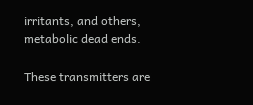irritants, and others, metabolic dead ends.

These transmitters are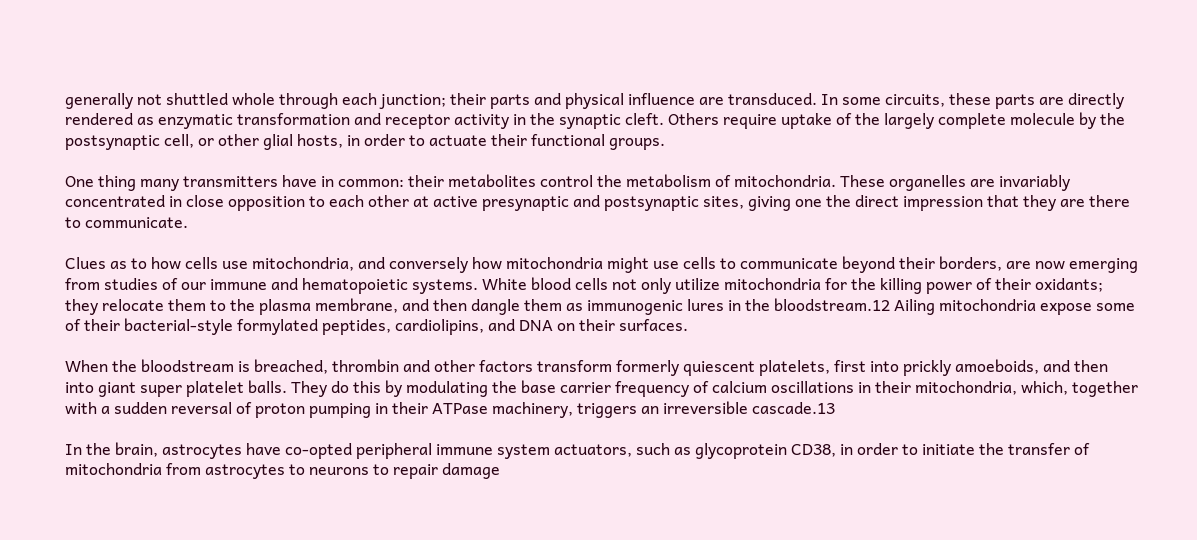generally not shuttled whole through each junction; their parts and physical influence are transduced. In some circuits, these parts are directly rendered as enzymatic transformation and receptor activity in the synaptic cleft. Others require uptake of the largely complete molecule by the postsynaptic cell, or other glial hosts, in order to actuate their functional groups.

One thing many transmitters have in common: their metabolites control the metabolism of mitochondria. These organelles are invariably concentrated in close opposition to each other at active presynaptic and postsynaptic sites, giving one the direct impression that they are there to communicate.

Clues as to how cells use mitochondria, and conversely how mitochondria might use cells to communicate beyond their borders, are now emerging from studies of our immune and hematopoietic systems. White blood cells not only utilize mitochondria for the killing power of their oxidants; they relocate them to the plasma membrane, and then dangle them as immunogenic lures in the bloodstream.12 Ailing mitochondria expose some of their bacterial-style formylated peptides, cardiolipins, and DNA on their surfaces.

When the bloodstream is breached, thrombin and other factors transform formerly quiescent platelets, first into prickly amoeboids, and then into giant super platelet balls. They do this by modulating the base carrier frequency of calcium oscillations in their mitochondria, which, together with a sudden reversal of proton pumping in their ATPase machinery, triggers an irreversible cascade.13

In the brain, astrocytes have co-opted peripheral immune system actuators, such as glycoprotein CD38, in order to initiate the transfer of mitochondria from astrocytes to neurons to repair damage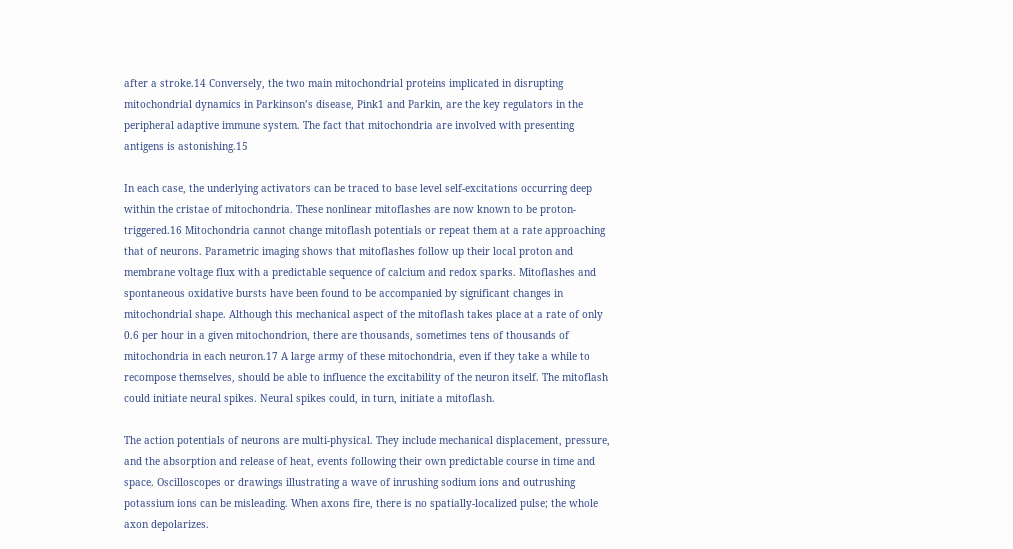after a stroke.14 Conversely, the two main mitochondrial proteins implicated in disrupting mitochondrial dynamics in Parkinson’s disease, Pink1 and Parkin, are the key regulators in the peripheral adaptive immune system. The fact that mitochondria are involved with presenting antigens is astonishing.15

In each case, the underlying activators can be traced to base level self-excitations occurring deep within the cristae of mitochondria. These nonlinear mitoflashes are now known to be proton-triggered.16 Mitochondria cannot change mitoflash potentials or repeat them at a rate approaching that of neurons. Parametric imaging shows that mitoflashes follow up their local proton and membrane voltage flux with a predictable sequence of calcium and redox sparks. Mitoflashes and spontaneous oxidative bursts have been found to be accompanied by significant changes in mitochondrial shape. Although this mechanical aspect of the mitoflash takes place at a rate of only 0.6 per hour in a given mitochondrion, there are thousands, sometimes tens of thousands of mitochondria in each neuron.17 A large army of these mitochondria, even if they take a while to recompose themselves, should be able to influence the excitability of the neuron itself. The mitoflash could initiate neural spikes. Neural spikes could, in turn, initiate a mitoflash.

The action potentials of neurons are multi-physical. They include mechanical displacement, pressure, and the absorption and release of heat, events following their own predictable course in time and space. Oscilloscopes or drawings illustrating a wave of inrushing sodium ions and outrushing potassium ions can be misleading. When axons fire, there is no spatially-localized pulse; the whole axon depolarizes.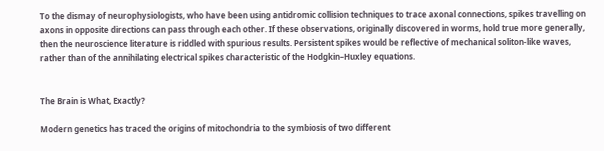To the dismay of neurophysiologists, who have been using antidromic collision techniques to trace axonal connections, spikes travelling on axons in opposite directions can pass through each other. If these observations, originally discovered in worms, hold true more generally, then the neuroscience literature is riddled with spurious results. Persistent spikes would be reflective of mechanical soliton-like waves, rather than of the annihilating electrical spikes characteristic of the Hodgkin–Huxley equations.


The Brain is What, Exactly?

Modern genetics has traced the origins of mitochondria to the symbiosis of two different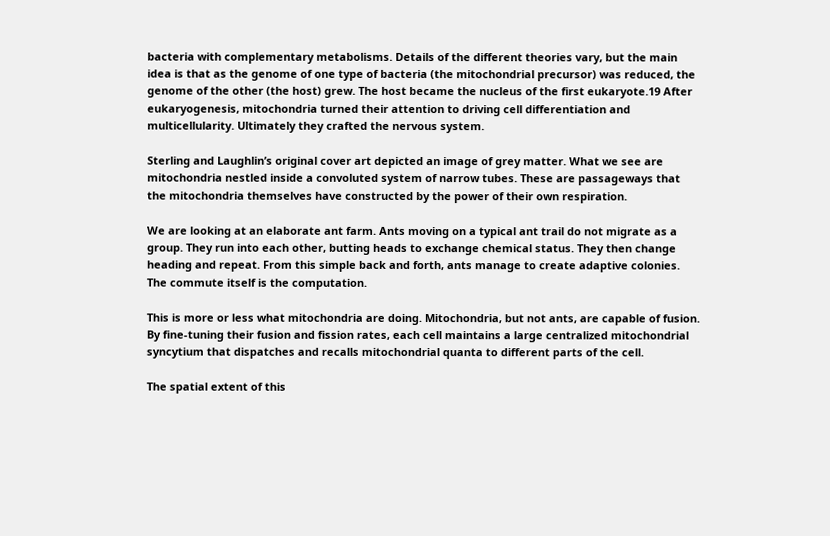bacteria with complementary metabolisms. Details of the different theories vary, but the main idea is that as the genome of one type of bacteria (the mitochondrial precursor) was reduced, the genome of the other (the host) grew. The host became the nucleus of the first eukaryote.19 After eukaryogenesis, mitochondria turned their attention to driving cell differentiation and multicellularity. Ultimately they crafted the nervous system.

Sterling and Laughlin’s original cover art depicted an image of grey matter. What we see are mitochondria nestled inside a convoluted system of narrow tubes. These are passageways that the mitochondria themselves have constructed by the power of their own respiration.

We are looking at an elaborate ant farm. Ants moving on a typical ant trail do not migrate as a group. They run into each other, butting heads to exchange chemical status. They then change heading and repeat. From this simple back and forth, ants manage to create adaptive colonies. The commute itself is the computation.

This is more or less what mitochondria are doing. Mitochondria, but not ants, are capable of fusion. By fine-tuning their fusion and fission rates, each cell maintains a large centralized mitochondrial syncytium that dispatches and recalls mitochondrial quanta to different parts of the cell.

The spatial extent of this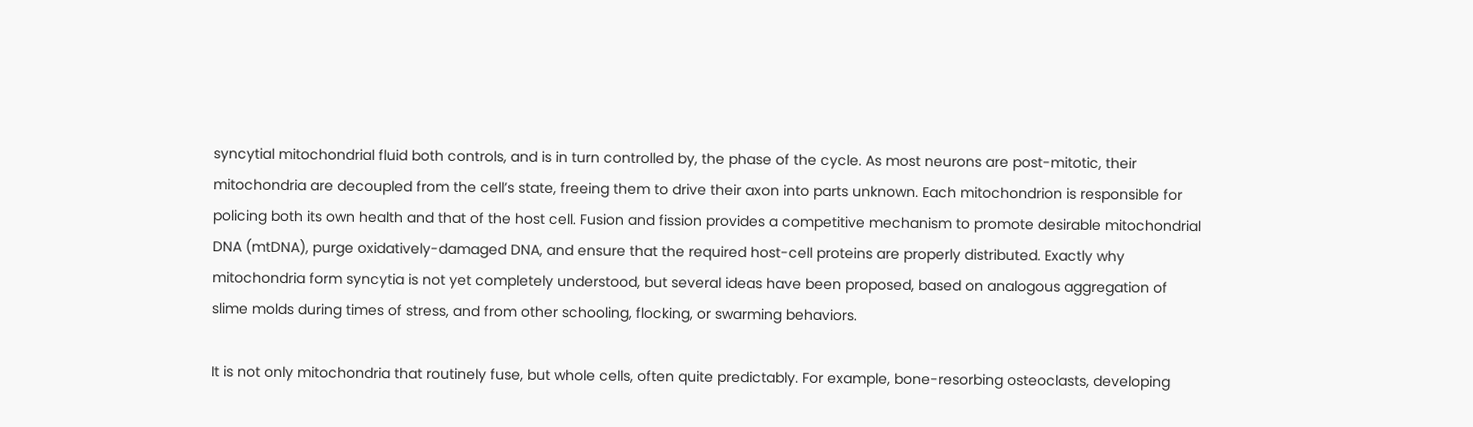syncytial mitochondrial fluid both controls, and is in turn controlled by, the phase of the cycle. As most neurons are post-mitotic, their mitochondria are decoupled from the cell’s state, freeing them to drive their axon into parts unknown. Each mitochondrion is responsible for policing both its own health and that of the host cell. Fusion and fission provides a competitive mechanism to promote desirable mitochondrial DNA (mtDNA), purge oxidatively-damaged DNA, and ensure that the required host-cell proteins are properly distributed. Exactly why mitochondria form syncytia is not yet completely understood, but several ideas have been proposed, based on analogous aggregation of slime molds during times of stress, and from other schooling, flocking, or swarming behaviors.

It is not only mitochondria that routinely fuse, but whole cells, often quite predictably. For example, bone-resorbing osteoclasts, developing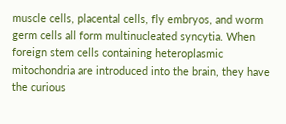muscle cells, placental cells, fly embryos, and worm germ cells all form multinucleated syncytia. When foreign stem cells containing heteroplasmic mitochondria are introduced into the brain, they have the curious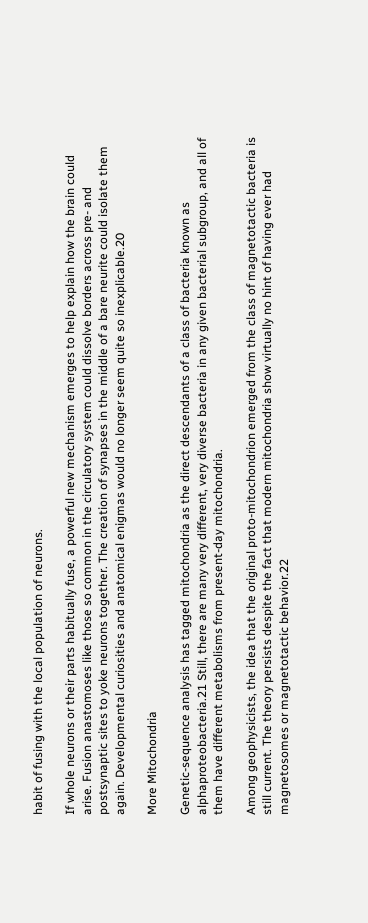habit of fusing with the local population of neurons.

If whole neurons or their parts habitually fuse, a powerful new mechanism emerges to help explain how the brain could arise. Fusion anastomoses like those so common in the circulatory system could dissolve borders across pre- and postsynaptic sites to yoke neurons together. The creation of synapses in the middle of a bare neurite could isolate them again. Developmental curiosities and anatomical enigmas would no longer seem quite so inexplicable.20

More Mitochondria

Genetic-sequence analysis has tagged mitochondria as the direct descendants of a class of bacteria known as alphaproteobacteria.21 Still, there are many very different, very diverse bacteria in any given bacterial subgroup, and all of them have different metabolisms from present-day mitochondria.

Among geophysicists, the idea that the original proto-mitochondrion emerged from the class of magnetotactic bacteria is still current. The theory persists despite the fact that modern mitochondria show virtually no hint of having ever had magnetosomes or magnetotactic behavior.22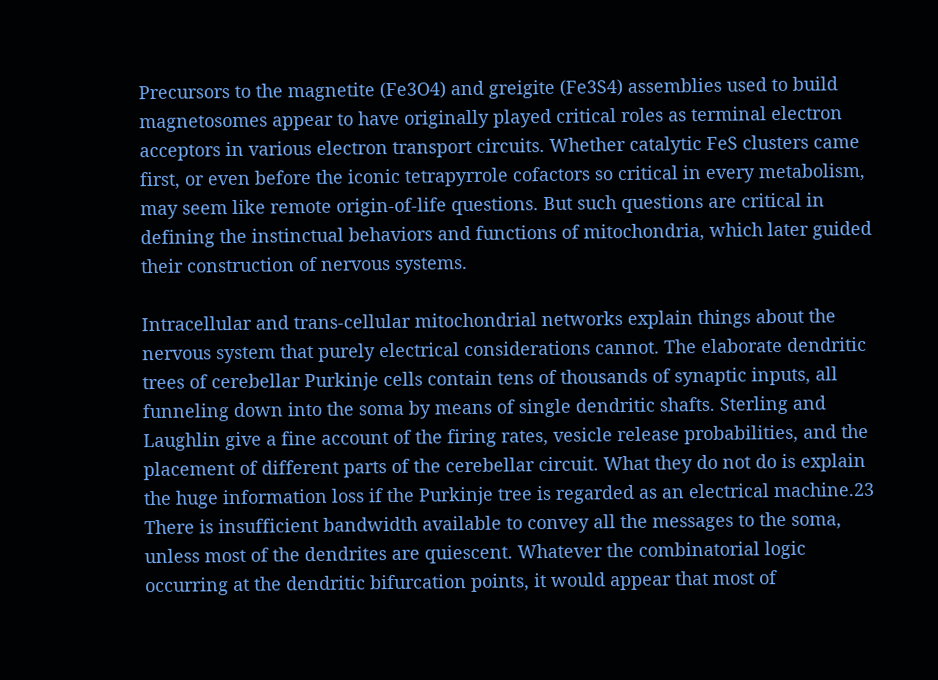Precursors to the magnetite (Fe3O4) and greigite (Fe3S4) assemblies used to build magnetosomes appear to have originally played critical roles as terminal electron acceptors in various electron transport circuits. Whether catalytic FeS clusters came first, or even before the iconic tetrapyrrole cofactors so critical in every metabolism, may seem like remote origin-of-life questions. But such questions are critical in defining the instinctual behaviors and functions of mitochondria, which later guided their construction of nervous systems.

Intracellular and trans-cellular mitochondrial networks explain things about the nervous system that purely electrical considerations cannot. The elaborate dendritic trees of cerebellar Purkinje cells contain tens of thousands of synaptic inputs, all funneling down into the soma by means of single dendritic shafts. Sterling and Laughlin give a fine account of the firing rates, vesicle release probabilities, and the placement of different parts of the cerebellar circuit. What they do not do is explain the huge information loss if the Purkinje tree is regarded as an electrical machine.23 There is insufficient bandwidth available to convey all the messages to the soma, unless most of the dendrites are quiescent. Whatever the combinatorial logic occurring at the dendritic bifurcation points, it would appear that most of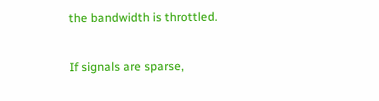the bandwidth is throttled.

If signals are sparse,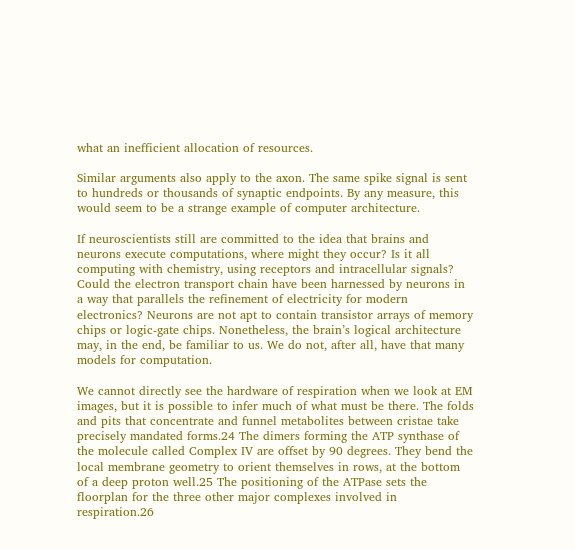what an inefficient allocation of resources.

Similar arguments also apply to the axon. The same spike signal is sent to hundreds or thousands of synaptic endpoints. By any measure, this would seem to be a strange example of computer architecture.

If neuroscientists still are committed to the idea that brains and neurons execute computations, where might they occur? Is it all computing with chemistry, using receptors and intracellular signals? Could the electron transport chain have been harnessed by neurons in a way that parallels the refinement of electricity for modern electronics? Neurons are not apt to contain transistor arrays of memory chips or logic-gate chips. Nonetheless, the brain’s logical architecture may, in the end, be familiar to us. We do not, after all, have that many models for computation.

We cannot directly see the hardware of respiration when we look at EM images, but it is possible to infer much of what must be there. The folds and pits that concentrate and funnel metabolites between cristae take precisely mandated forms.24 The dimers forming the ATP synthase of the molecule called Complex IV are offset by 90 degrees. They bend the local membrane geometry to orient themselves in rows, at the bottom of a deep proton well.25 The positioning of the ATPase sets the floorplan for the three other major complexes involved in respiration.26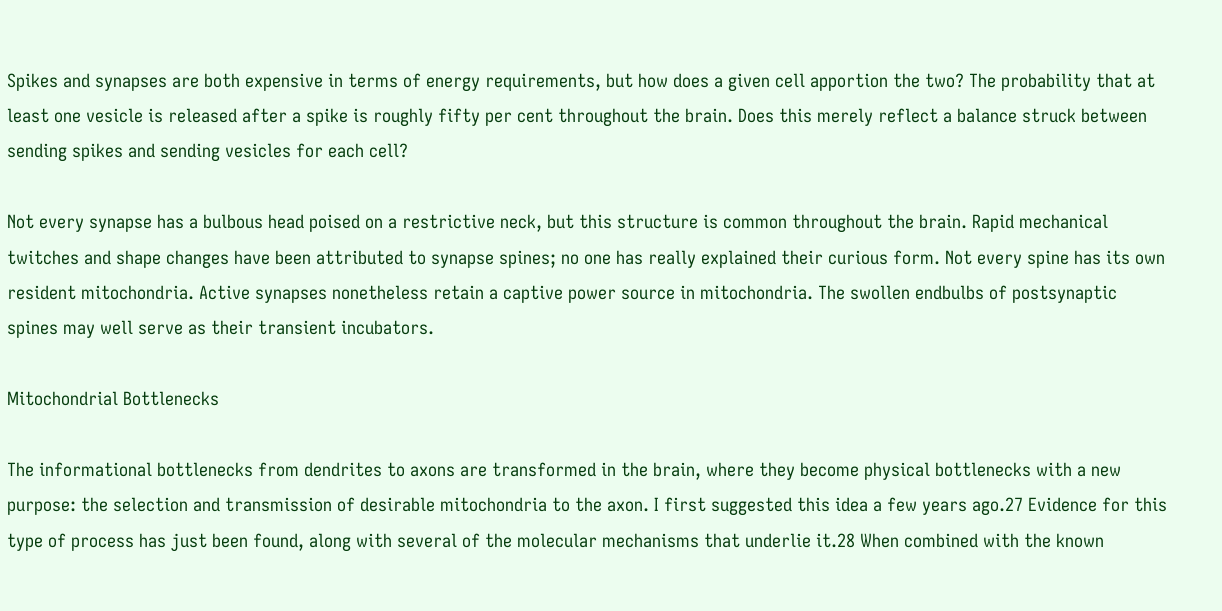Spikes and synapses are both expensive in terms of energy requirements, but how does a given cell apportion the two? The probability that at least one vesicle is released after a spike is roughly fifty per cent throughout the brain. Does this merely reflect a balance struck between sending spikes and sending vesicles for each cell?

Not every synapse has a bulbous head poised on a restrictive neck, but this structure is common throughout the brain. Rapid mechanical twitches and shape changes have been attributed to synapse spines; no one has really explained their curious form. Not every spine has its own resident mitochondria. Active synapses nonetheless retain a captive power source in mitochondria. The swollen endbulbs of postsynaptic spines may well serve as their transient incubators.

Mitochondrial Bottlenecks

The informational bottlenecks from dendrites to axons are transformed in the brain, where they become physical bottlenecks with a new purpose: the selection and transmission of desirable mitochondria to the axon. I first suggested this idea a few years ago.27 Evidence for this type of process has just been found, along with several of the molecular mechanisms that underlie it.28 When combined with the known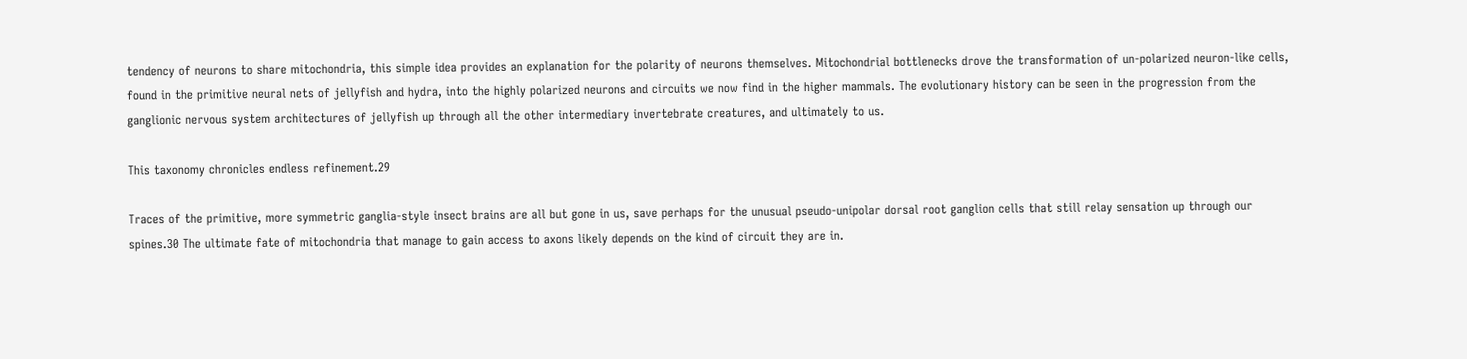tendency of neurons to share mitochondria, this simple idea provides an explanation for the polarity of neurons themselves. Mitochondrial bottlenecks drove the transformation of un-polarized neuron-like cells, found in the primitive neural nets of jellyfish and hydra, into the highly polarized neurons and circuits we now find in the higher mammals. The evolutionary history can be seen in the progression from the ganglionic nervous system architectures of jellyfish up through all the other intermediary invertebrate creatures, and ultimately to us.

This taxonomy chronicles endless refinement.29

Traces of the primitive, more symmetric ganglia-style insect brains are all but gone in us, save perhaps for the unusual pseudo-unipolar dorsal root ganglion cells that still relay sensation up through our spines.30 The ultimate fate of mitochondria that manage to gain access to axons likely depends on the kind of circuit they are in.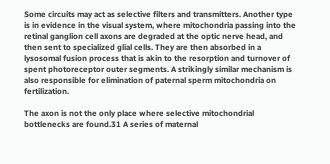Some circuits may act as selective filters and transmitters. Another type is in evidence in the visual system, where mitochondria passing into the retinal ganglion cell axons are degraded at the optic nerve head, and then sent to specialized glial cells. They are then absorbed in a lysosomal fusion process that is akin to the resorption and turnover of spent photoreceptor outer segments. A strikingly similar mechanism is also responsible for elimination of paternal sperm mitochondria on fertilization.

The axon is not the only place where selective mitochondrial bottlenecks are found.31 A series of maternal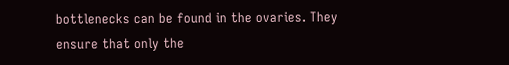bottlenecks can be found in the ovaries. They ensure that only the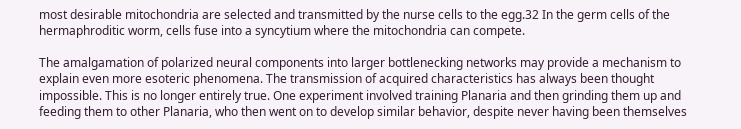most desirable mitochondria are selected and transmitted by the nurse cells to the egg.32 In the germ cells of the hermaphroditic worm, cells fuse into a syncytium where the mitochondria can compete.

The amalgamation of polarized neural components into larger bottlenecking networks may provide a mechanism to explain even more esoteric phenomena. The transmission of acquired characteristics has always been thought impossible. This is no longer entirely true. One experiment involved training Planaria and then grinding them up and feeding them to other Planaria, who then went on to develop similar behavior, despite never having been themselves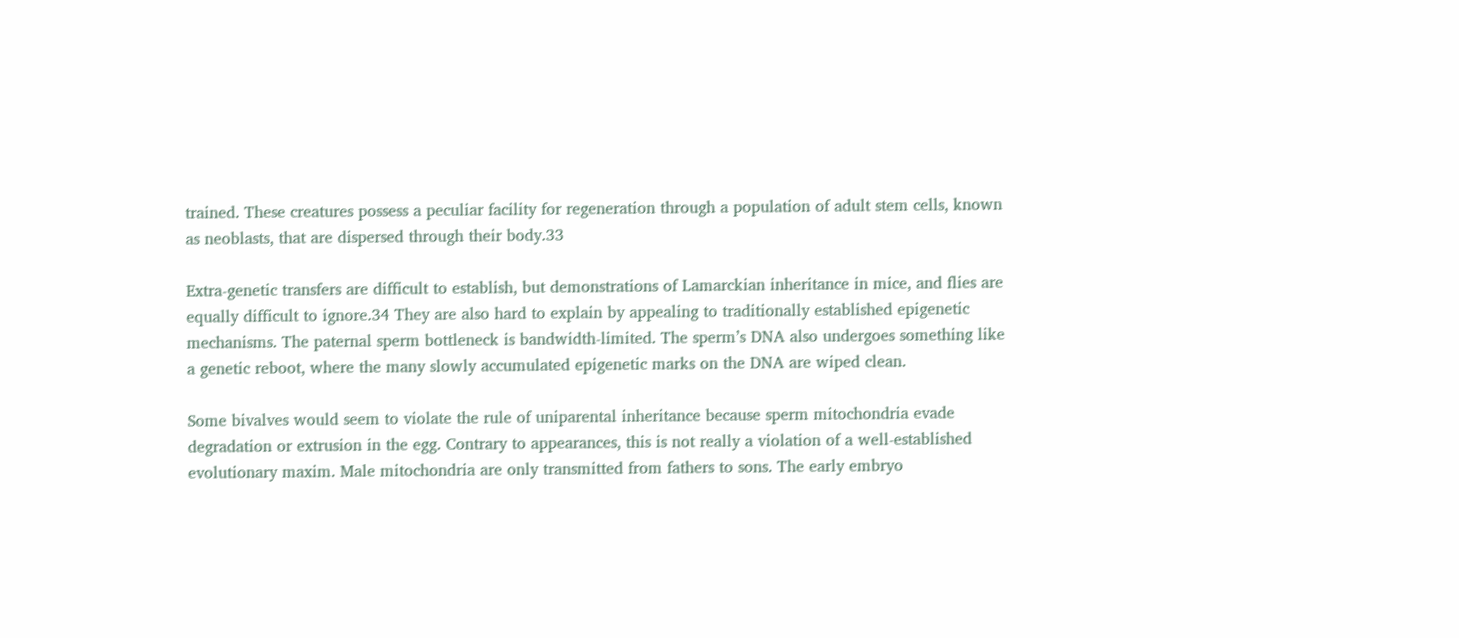trained. These creatures possess a peculiar facility for regeneration through a population of adult stem cells, known as neoblasts, that are dispersed through their body.33

Extra-genetic transfers are difficult to establish, but demonstrations of Lamarckian inheritance in mice, and flies are equally difficult to ignore.34 They are also hard to explain by appealing to traditionally established epigenetic mechanisms. The paternal sperm bottleneck is bandwidth-limited. The sperm’s DNA also undergoes something like a genetic reboot, where the many slowly accumulated epigenetic marks on the DNA are wiped clean.

Some bivalves would seem to violate the rule of uniparental inheritance because sperm mitochondria evade degradation or extrusion in the egg. Contrary to appearances, this is not really a violation of a well-established evolutionary maxim. Male mitochondria are only transmitted from fathers to sons. The early embryo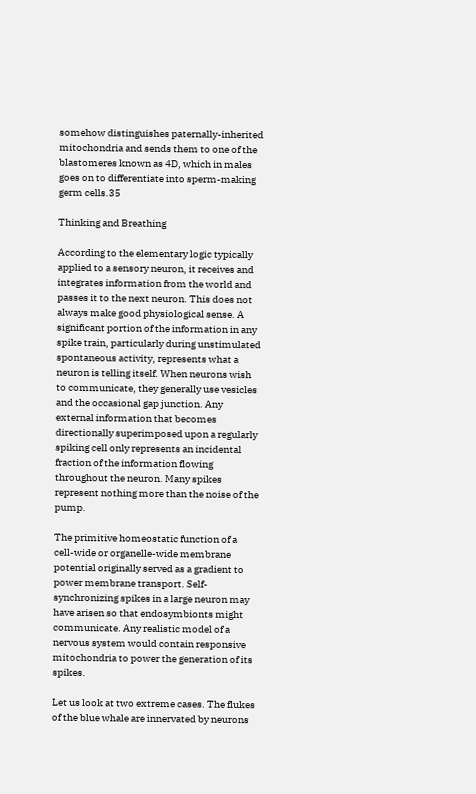somehow distinguishes paternally-inherited mitochondria and sends them to one of the blastomeres known as 4D, which in males goes on to differentiate into sperm-making germ cells.35

Thinking and Breathing

According to the elementary logic typically applied to a sensory neuron, it receives and integrates information from the world and passes it to the next neuron. This does not always make good physiological sense. A significant portion of the information in any spike train, particularly during unstimulated spontaneous activity, represents what a neuron is telling itself. When neurons wish to communicate, they generally use vesicles and the occasional gap junction. Any external information that becomes directionally superimposed upon a regularly spiking cell only represents an incidental fraction of the information flowing throughout the neuron. Many spikes represent nothing more than the noise of the pump.

The primitive homeostatic function of a cell-wide or organelle-wide membrane potential originally served as a gradient to power membrane transport. Self-synchronizing spikes in a large neuron may have arisen so that endosymbionts might communicate. Any realistic model of a nervous system would contain responsive mitochondria to power the generation of its spikes.

Let us look at two extreme cases. The flukes of the blue whale are innervated by neurons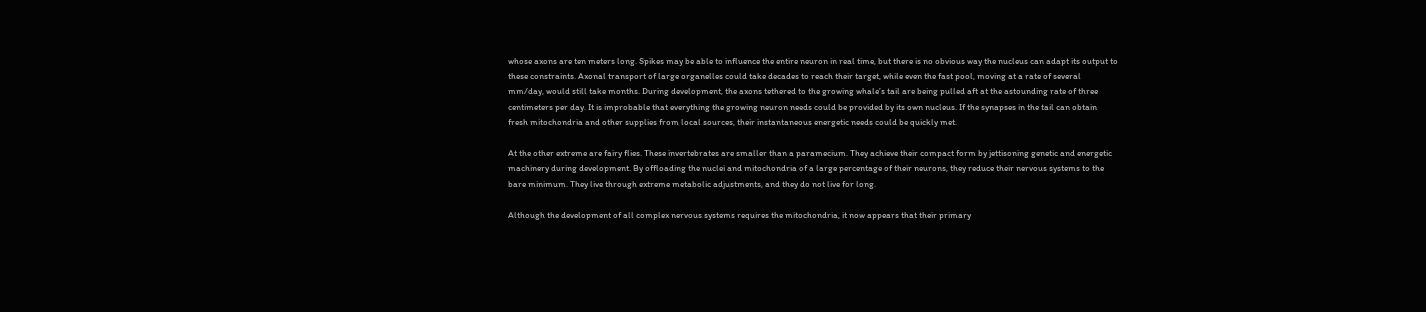whose axons are ten meters long. Spikes may be able to influence the entire neuron in real time, but there is no obvious way the nucleus can adapt its output to these constraints. Axonal transport of large organelles could take decades to reach their target, while even the fast pool, moving at a rate of several mm/day, would still take months. During development, the axons tethered to the growing whale’s tail are being pulled aft at the astounding rate of three centimeters per day. It is improbable that everything the growing neuron needs could be provided by its own nucleus. If the synapses in the tail can obtain fresh mitochondria and other supplies from local sources, their instantaneous energetic needs could be quickly met.

At the other extreme are fairy flies. These invertebrates are smaller than a paramecium. They achieve their compact form by jettisoning genetic and energetic machinery during development. By offloading the nuclei and mitochondria of a large percentage of their neurons, they reduce their nervous systems to the bare minimum. They live through extreme metabolic adjustments, and they do not live for long.

Although the development of all complex nervous systems requires the mitochondria, it now appears that their primary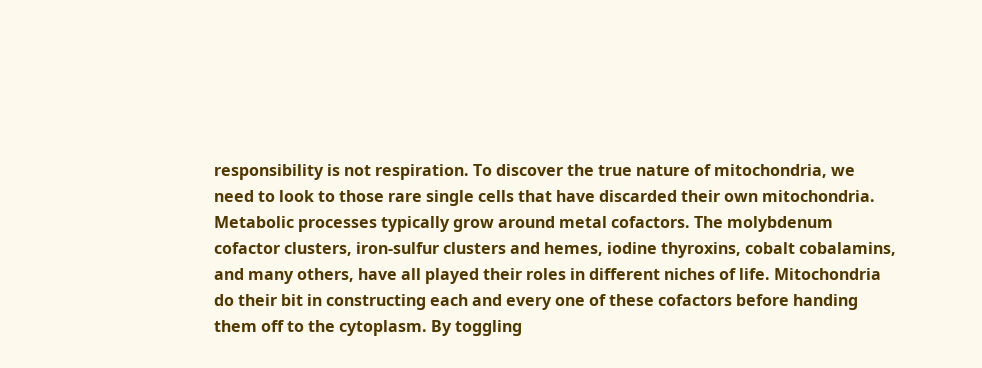responsibility is not respiration. To discover the true nature of mitochondria, we need to look to those rare single cells that have discarded their own mitochondria. Metabolic processes typically grow around metal cofactors. The molybdenum cofactor clusters, iron-sulfur clusters and hemes, iodine thyroxins, cobalt cobalamins, and many others, have all played their roles in different niches of life. Mitochondria do their bit in constructing each and every one of these cofactors before handing them off to the cytoplasm. By toggling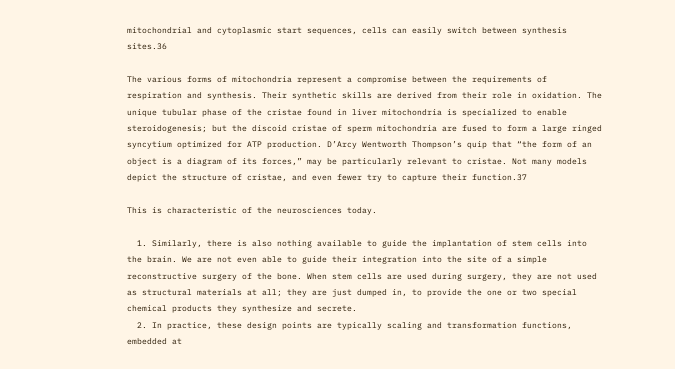mitochondrial and cytoplasmic start sequences, cells can easily switch between synthesis sites.36

The various forms of mitochondria represent a compromise between the requirements of respiration and synthesis. Their synthetic skills are derived from their role in oxidation. The unique tubular phase of the cristae found in liver mitochondria is specialized to enable steroidogenesis; but the discoid cristae of sperm mitochondria are fused to form a large ringed syncytium optimized for ATP production. D’Arcy Wentworth Thompson’s quip that “the form of an object is a diagram of its forces,” may be particularly relevant to cristae. Not many models depict the structure of cristae, and even fewer try to capture their function.37

This is characteristic of the neurosciences today.

  1. Similarly, there is also nothing available to guide the implantation of stem cells into the brain. We are not even able to guide their integration into the site of a simple reconstructive surgery of the bone. When stem cells are used during surgery, they are not used as structural materials at all; they are just dumped in, to provide the one or two special chemical products they synthesize and secrete.
  2. In practice, these design points are typically scaling and transformation functions, embedded at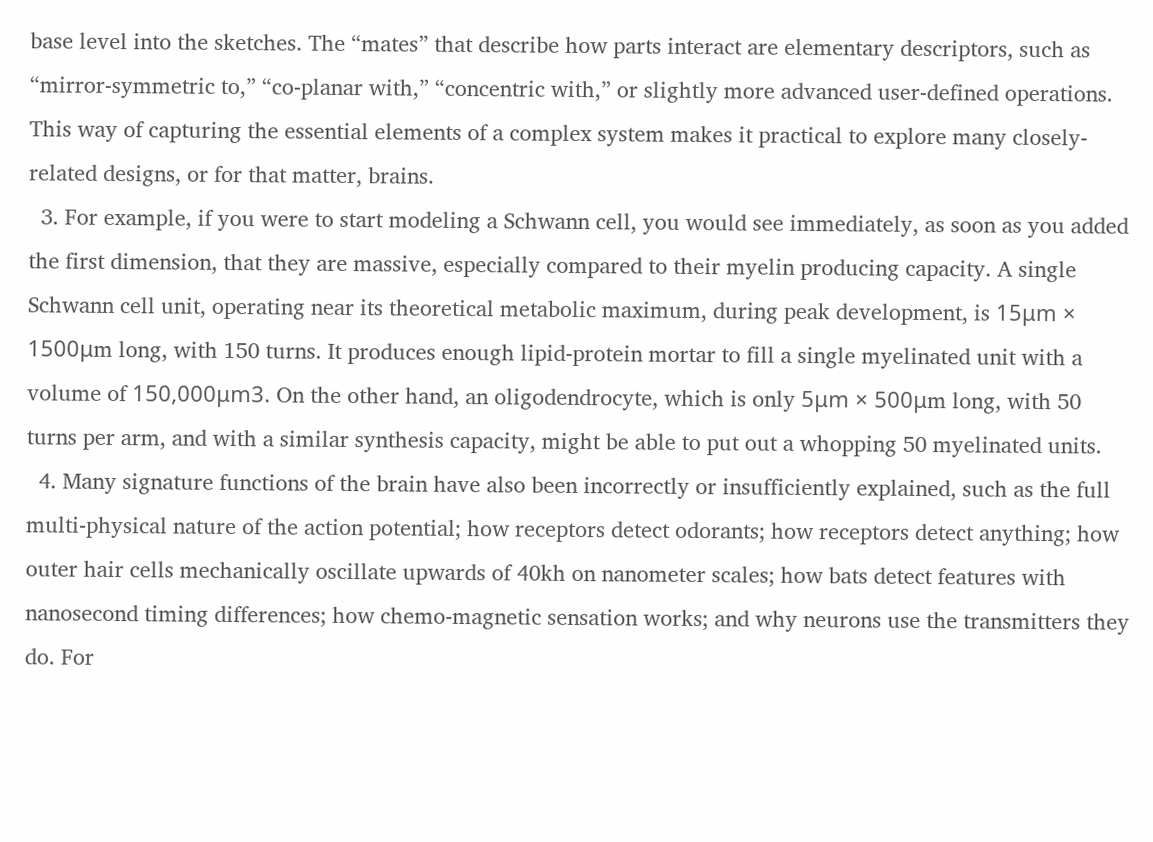base level into the sketches. The “mates” that describe how parts interact are elementary descriptors, such as “mirror-symmetric to,” “co-planar with,” “concentric with,” or slightly more advanced user-defined operations. This way of capturing the essential elements of a complex system makes it practical to explore many closely-related designs, or for that matter, brains.
  3. For example, if you were to start modeling a Schwann cell, you would see immediately, as soon as you added the first dimension, that they are massive, especially compared to their myelin producing capacity. A single Schwann cell unit, operating near its theoretical metabolic maximum, during peak development, is 15μm × 1500μm long, with 150 turns. It produces enough lipid-protein mortar to fill a single myelinated unit with a volume of 150,000μm3. On the other hand, an oligodendrocyte, which is only 5μm × 500μm long, with 50 turns per arm, and with a similar synthesis capacity, might be able to put out a whopping 50 myelinated units.
  4. Many signature functions of the brain have also been incorrectly or insufficiently explained, such as the full multi-physical nature of the action potential; how receptors detect odorants; how receptors detect anything; how outer hair cells mechanically oscillate upwards of 40kh on nanometer scales; how bats detect features with nanosecond timing differences; how chemo-magnetic sensation works; and why neurons use the transmitters they do. For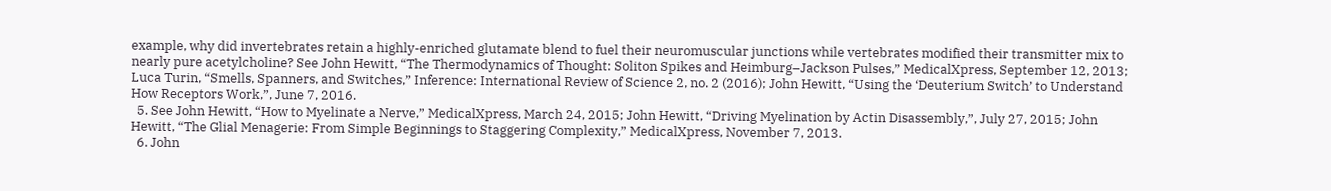example, why did invertebrates retain a highly-enriched glutamate blend to fuel their neuromuscular junctions while vertebrates modified their transmitter mix to nearly pure acetylcholine? See John Hewitt, “The Thermodynamics of Thought: Soliton Spikes and Heimburg–Jackson Pulses,” MedicalXpress, September 12, 2013; Luca Turin, “Smells, Spanners, and Switches,” Inference: International Review of Science 2, no. 2 (2016); John Hewitt, “Using the ‘Deuterium Switch’ to Understand How Receptors Work,”, June 7, 2016.
  5. See John Hewitt, “How to Myelinate a Nerve,” MedicalXpress, March 24, 2015; John Hewitt, “Driving Myelination by Actin Disassembly,”, July 27, 2015; John Hewitt, “The Glial Menagerie: From Simple Beginnings to Staggering Complexity,” MedicalXpress, November 7, 2013.
  6. John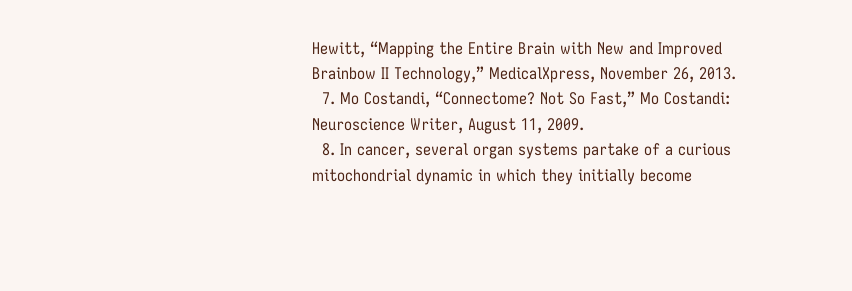Hewitt, “Mapping the Entire Brain with New and Improved Brainbow II Technology,” MedicalXpress, November 26, 2013.
  7. Mo Costandi, “Connectome? Not So Fast,” Mo Costandi: Neuroscience Writer, August 11, 2009.
  8. In cancer, several organ systems partake of a curious mitochondrial dynamic in which they initially become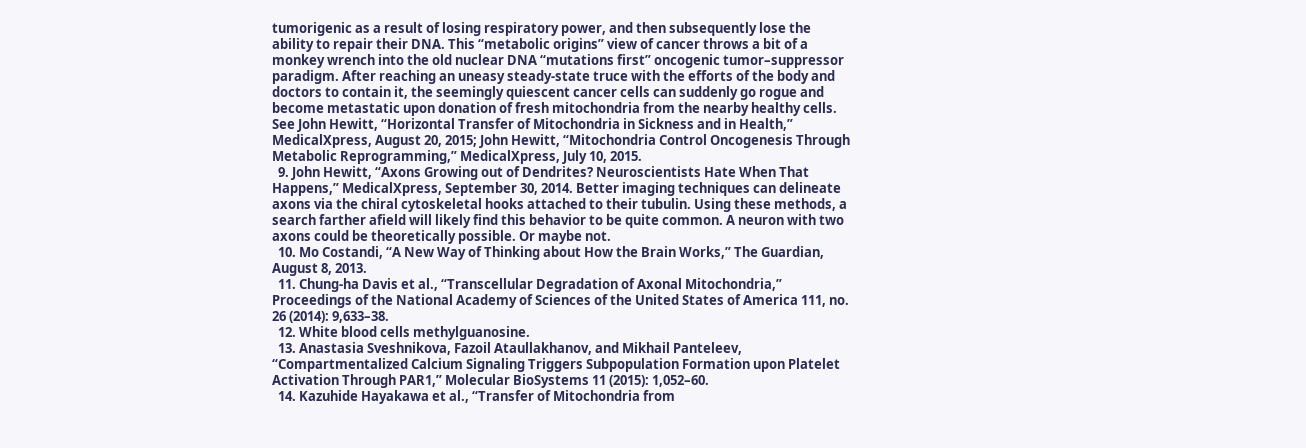tumorigenic as a result of losing respiratory power, and then subsequently lose the ability to repair their DNA. This “metabolic origins” view of cancer throws a bit of a monkey wrench into the old nuclear DNA “mutations first” oncogenic tumor–suppressor paradigm. After reaching an uneasy steady-state truce with the efforts of the body and doctors to contain it, the seemingly quiescent cancer cells can suddenly go rogue and become metastatic upon donation of fresh mitochondria from the nearby healthy cells. See John Hewitt, “Horizontal Transfer of Mitochondria in Sickness and in Health,” MedicalXpress, August 20, 2015; John Hewitt, “Mitochondria Control Oncogenesis Through Metabolic Reprogramming,” MedicalXpress, July 10, 2015.
  9. John Hewitt, “Axons Growing out of Dendrites? Neuroscientists Hate When That Happens,” MedicalXpress, September 30, 2014. Better imaging techniques can delineate axons via the chiral cytoskeletal hooks attached to their tubulin. Using these methods, a search farther afield will likely find this behavior to be quite common. A neuron with two axons could be theoretically possible. Or maybe not.
  10. Mo Costandi, “A New Way of Thinking about How the Brain Works,” The Guardian, August 8, 2013.
  11. Chung-ha Davis et al., “Transcellular Degradation of Axonal Mitochondria,” Proceedings of the National Academy of Sciences of the United States of America 111, no. 26 (2014): 9,633–38.
  12. White blood cells methylguanosine.
  13. Anastasia Sveshnikova, Fazoil Ataullakhanov, and Mikhail Panteleev, “Compartmentalized Calcium Signaling Triggers Subpopulation Formation upon Platelet Activation Through PAR1,” Molecular BioSystems 11 (2015): 1,052–60.
  14. Kazuhide Hayakawa et al., “Transfer of Mitochondria from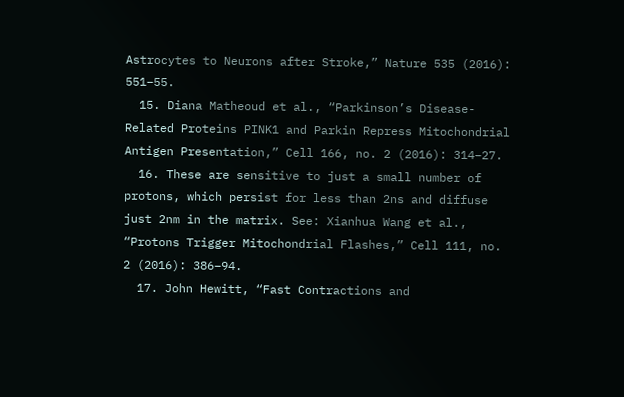Astrocytes to Neurons after Stroke,” Nature 535 (2016): 551–55.
  15. Diana Matheoud et al., “Parkinson’s Disease-Related Proteins PINK1 and Parkin Repress Mitochondrial Antigen Presentation,” Cell 166, no. 2 (2016): 314–27.
  16. These are sensitive to just a small number of protons, which persist for less than 2ns and diffuse just 2nm in the matrix. See: Xianhua Wang et al., “Protons Trigger Mitochondrial Flashes,” Cell 111, no. 2 (2016): 386–94.
  17. John Hewitt, “Fast Contractions and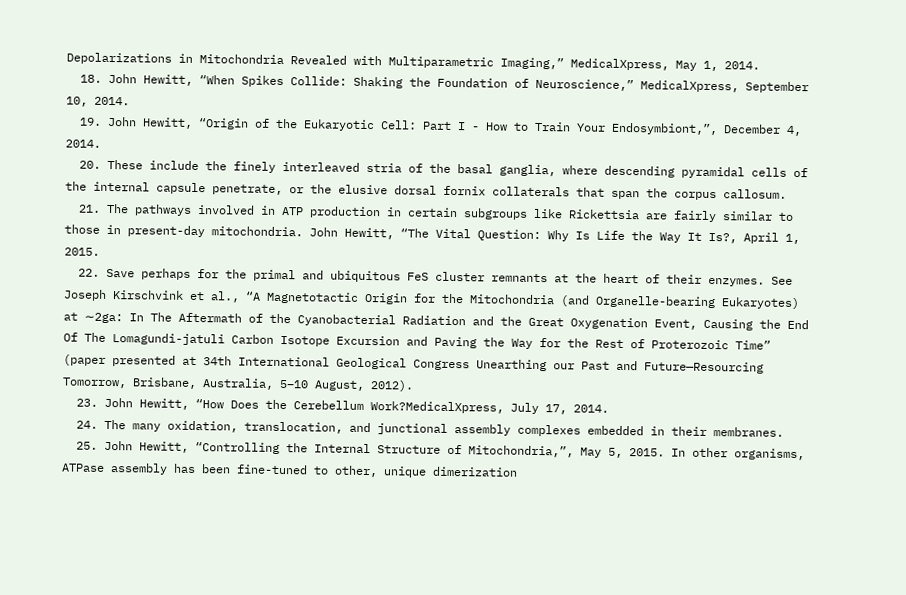Depolarizations in Mitochondria Revealed with Multiparametric Imaging,” MedicalXpress, May 1, 2014.
  18. John Hewitt, “When Spikes Collide: Shaking the Foundation of Neuroscience,” MedicalXpress, September 10, 2014.
  19. John Hewitt, “Origin of the Eukaryotic Cell: Part I - How to Train Your Endosymbiont,”, December 4, 2014.
  20. These include the finely interleaved stria of the basal ganglia, where descending pyramidal cells of the internal capsule penetrate, or the elusive dorsal fornix collaterals that span the corpus callosum.
  21. The pathways involved in ATP production in certain subgroups like Rickettsia are fairly similar to those in present-day mitochondria. John Hewitt, “The Vital Question: Why Is Life the Way It Is?, April 1, 2015.
  22. Save perhaps for the primal and ubiquitous FeS cluster remnants at the heart of their enzymes. See Joseph Kirschvink et al., “A Magnetotactic Origin for the Mitochondria (and Organelle-bearing Eukaryotes) at ∼2ga: In The Aftermath of the Cyanobacterial Radiation and the Great Oxygenation Event, Causing the End Of The Lomagundi-jatuli Carbon Isotope Excursion and Paving the Way for the Rest of Proterozoic Time” (paper presented at 34th International Geological Congress Unearthing our Past and Future—Resourcing Tomorrow, Brisbane, Australia, 5–10 August, 2012).
  23. John Hewitt, “How Does the Cerebellum Work?MedicalXpress, July 17, 2014.
  24. The many oxidation, translocation, and junctional assembly complexes embedded in their membranes.
  25. John Hewitt, “Controlling the Internal Structure of Mitochondria,”, May 5, 2015. In other organisms, ATPase assembly has been fine-tuned to other, unique dimerization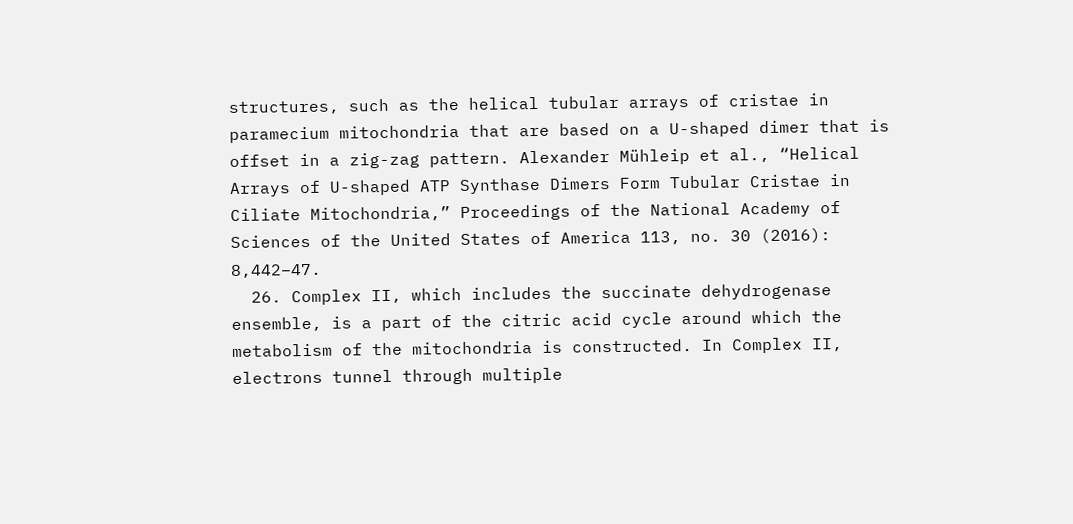structures, such as the helical tubular arrays of cristae in paramecium mitochondria that are based on a U-shaped dimer that is offset in a zig-zag pattern. Alexander Mühleip et al., “Helical Arrays of U-shaped ATP Synthase Dimers Form Tubular Cristae in Ciliate Mitochondria,” Proceedings of the National Academy of Sciences of the United States of America 113, no. 30 (2016): 8,442–47.
  26. Complex II, which includes the succinate dehydrogenase ensemble, is a part of the citric acid cycle around which the metabolism of the mitochondria is constructed. In Complex II, electrons tunnel through multiple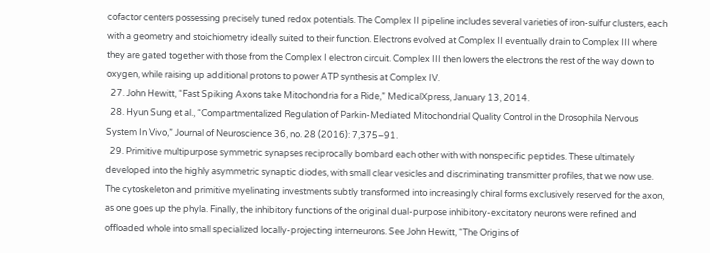cofactor centers possessing precisely tuned redox potentials. The Complex II pipeline includes several varieties of iron-sulfur clusters, each with a geometry and stoichiometry ideally suited to their function. Electrons evolved at Complex II eventually drain to Complex III where they are gated together with those from the Complex I electron circuit. Complex III then lowers the electrons the rest of the way down to oxygen, while raising up additional protons to power ATP synthesis at Complex IV.
  27. John Hewitt, “Fast Spiking Axons take Mitochondria for a Ride,” MedicalXpress, January 13, 2014.
  28. Hyun Sung et al., “Compartmentalized Regulation of Parkin-Mediated Mitochondrial Quality Control in the Drosophila Nervous System In Vivo,” Journal of Neuroscience 36, no. 28 (2016): 7,375–91.
  29. Primitive multipurpose symmetric synapses reciprocally bombard each other with with nonspecific peptides. These ultimately developed into the highly asymmetric synaptic diodes, with small clear vesicles and discriminating transmitter profiles, that we now use. The cytoskeleton and primitive myelinating investments subtly transformed into increasingly chiral forms exclusively reserved for the axon, as one goes up the phyla. Finally, the inhibitory functions of the original dual-purpose inhibitory-excitatory neurons were refined and offloaded whole into small specialized locally-projecting interneurons. See John Hewitt, “The Origins of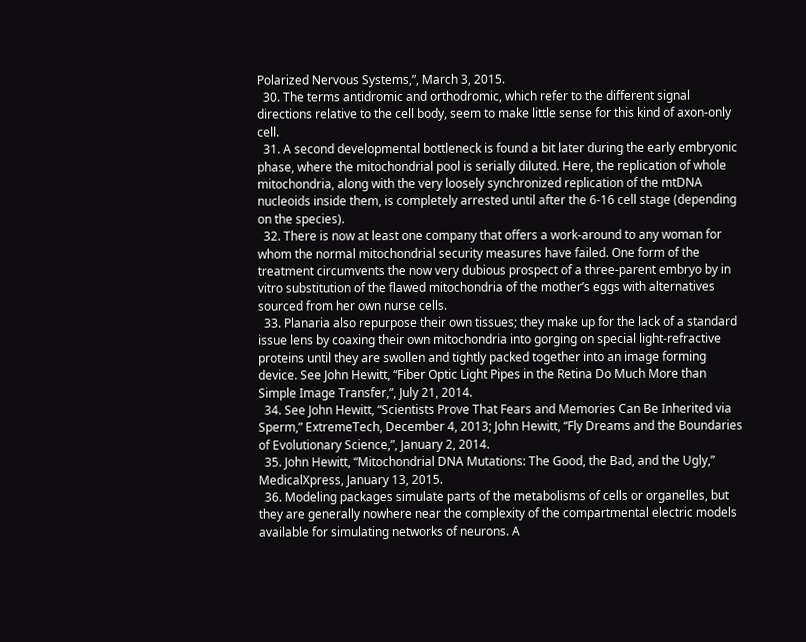Polarized Nervous Systems,”, March 3, 2015.
  30. The terms antidromic and orthodromic, which refer to the different signal directions relative to the cell body, seem to make little sense for this kind of axon-only cell.
  31. A second developmental bottleneck is found a bit later during the early embryonic phase, where the mitochondrial pool is serially diluted. Here, the replication of whole mitochondria, along with the very loosely synchronized replication of the mtDNA nucleoids inside them, is completely arrested until after the 6-16 cell stage (depending on the species).
  32. There is now at least one company that offers a work-around to any woman for whom the normal mitochondrial security measures have failed. One form of the treatment circumvents the now very dubious prospect of a three-parent embryo by in vitro substitution of the flawed mitochondria of the mother’s eggs with alternatives sourced from her own nurse cells.
  33. Planaria also repurpose their own tissues; they make up for the lack of a standard issue lens by coaxing their own mitochondria into gorging on special light-refractive proteins until they are swollen and tightly packed together into an image forming device. See John Hewitt, “Fiber Optic Light Pipes in the Retina Do Much More than Simple Image Transfer,”, July 21, 2014.
  34. See John Hewitt, “Scientists Prove That Fears and Memories Can Be Inherited via Sperm,” ExtremeTech, December 4, 2013; John Hewitt, “Fly Dreams and the Boundaries of Evolutionary Science,”, January 2, 2014.
  35. John Hewitt, “Mitochondrial DNA Mutations: The Good, the Bad, and the Ugly,” MedicalXpress, January 13, 2015.
  36. Modeling packages simulate parts of the metabolisms of cells or organelles, but they are generally nowhere near the complexity of the compartmental electric models available for simulating networks of neurons. A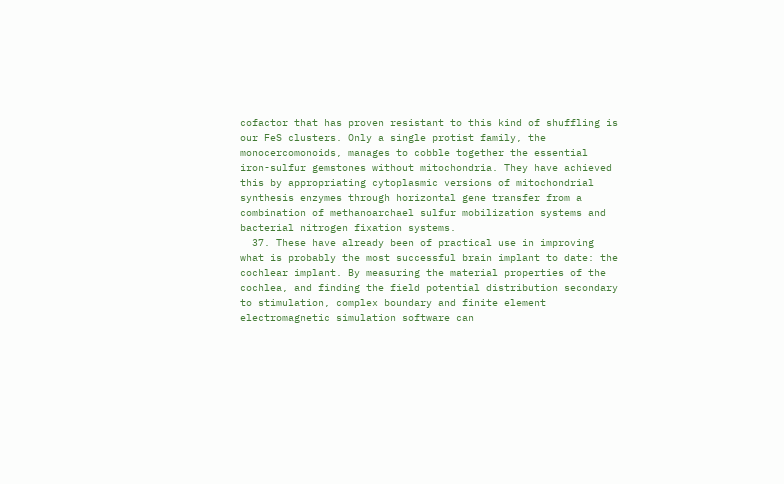cofactor that has proven resistant to this kind of shuffling is our FeS clusters. Only a single protist family, the monocercomonoids, manages to cobble together the essential iron-sulfur gemstones without mitochondria. They have achieved this by appropriating cytoplasmic versions of mitochondrial synthesis enzymes through horizontal gene transfer from a combination of methanoarchael sulfur mobilization systems and bacterial nitrogen fixation systems.
  37. These have already been of practical use in improving what is probably the most successful brain implant to date: the cochlear implant. By measuring the material properties of the cochlea, and finding the field potential distribution secondary to stimulation, complex boundary and finite element electromagnetic simulation software can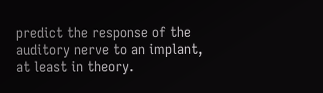predict the response of the auditory nerve to an implant, at least in theory.